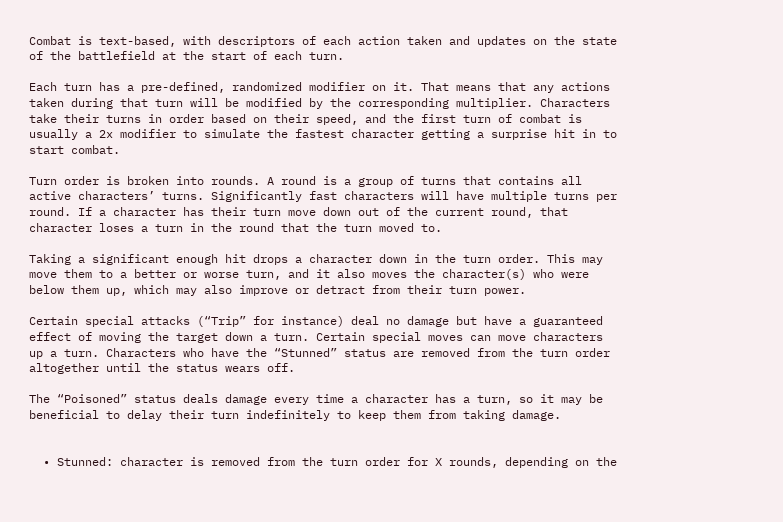Combat is text-based, with descriptors of each action taken and updates on the state of the battlefield at the start of each turn.

Each turn has a pre-defined, randomized modifier on it. That means that any actions taken during that turn will be modified by the corresponding multiplier. Characters take their turns in order based on their speed, and the first turn of combat is usually a 2x modifier to simulate the fastest character getting a surprise hit in to start combat.

Turn order is broken into rounds. A round is a group of turns that contains all active characters’ turns. Significantly fast characters will have multiple turns per round. If a character has their turn move down out of the current round, that character loses a turn in the round that the turn moved to.

Taking a significant enough hit drops a character down in the turn order. This may move them to a better or worse turn, and it also moves the character(s) who were below them up, which may also improve or detract from their turn power.

Certain special attacks (“Trip” for instance) deal no damage but have a guaranteed effect of moving the target down a turn. Certain special moves can move characters up a turn. Characters who have the “Stunned” status are removed from the turn order altogether until the status wears off.

The “Poisoned” status deals damage every time a character has a turn, so it may be beneficial to delay their turn indefinitely to keep them from taking damage.


  • Stunned: character is removed from the turn order for X rounds, depending on the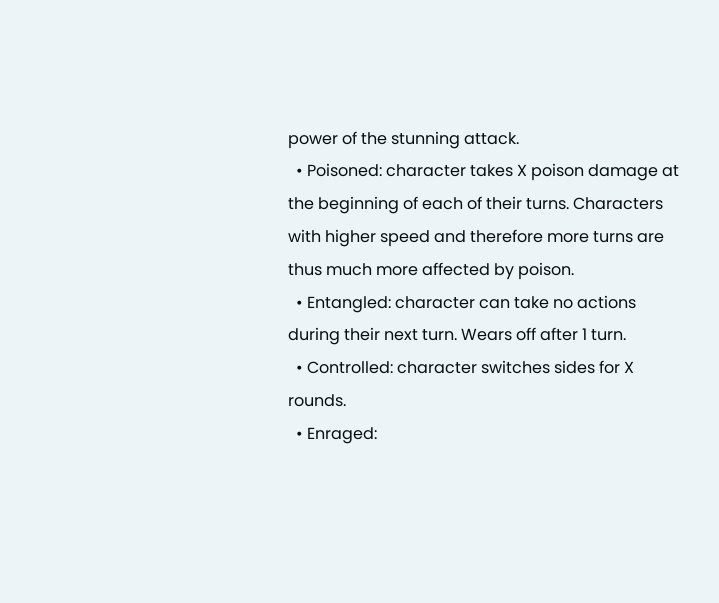power of the stunning attack.
  • Poisoned: character takes X poison damage at the beginning of each of their turns. Characters with higher speed and therefore more turns are thus much more affected by poison.
  • Entangled: character can take no actions during their next turn. Wears off after 1 turn.
  • Controlled: character switches sides for X rounds.
  • Enraged: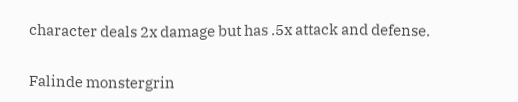character deals 2x damage but has .5x attack and defense.


Falinde monstergrin